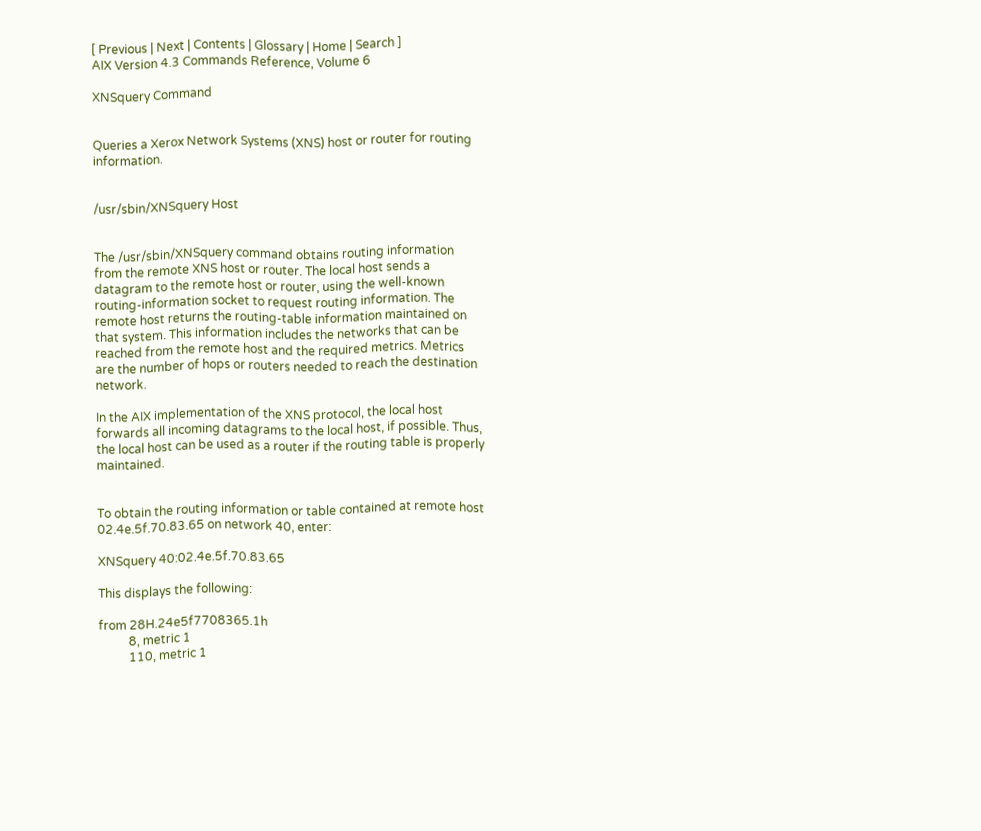[ Previous | Next | Contents | Glossary | Home | Search ]
AIX Version 4.3 Commands Reference, Volume 6

XNSquery Command


Queries a Xerox Network Systems (XNS) host or router for routing information.


/usr/sbin/XNSquery Host


The /usr/sbin/XNSquery command obtains routing information from the remote XNS host or router. The local host sends a datagram to the remote host or router, using the well-known routing-information socket to request routing information. The remote host returns the routing-table information maintained on that system. This information includes the networks that can be reached from the remote host and the required metrics. Metrics are the number of hops or routers needed to reach the destination network.

In the AIX implementation of the XNS protocol, the local host forwards all incoming datagrams to the local host, if possible. Thus, the local host can be used as a router if the routing table is properly maintained.


To obtain the routing information or table contained at remote host 02.4e.5f.70.83.65 on network 40, enter:

XNSquery 40:02.4e.5f.70.83.65

This displays the following:

from 28H.24e5f7708365.1h
          8, metric 1
          110, metric 1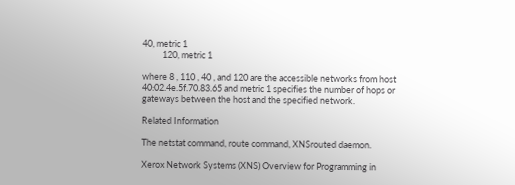40, metric 1
          120, metric 1

where 8 , 110 , 40 , and 120 are the accessible networks from host 40:02.4e.5f.70.83.65 and metric 1 specifies the number of hops or gateways between the host and the specified network.

Related Information

The netstat command, route command, XNSrouted daemon.

Xerox Network Systems (XNS) Overview for Programming in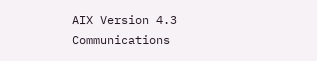AIX Version 4.3 Communications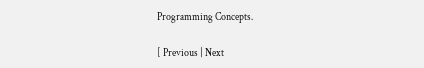Programming Concepts.

[ Previous | Next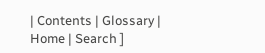| Contents | Glossary | Home | Search ]